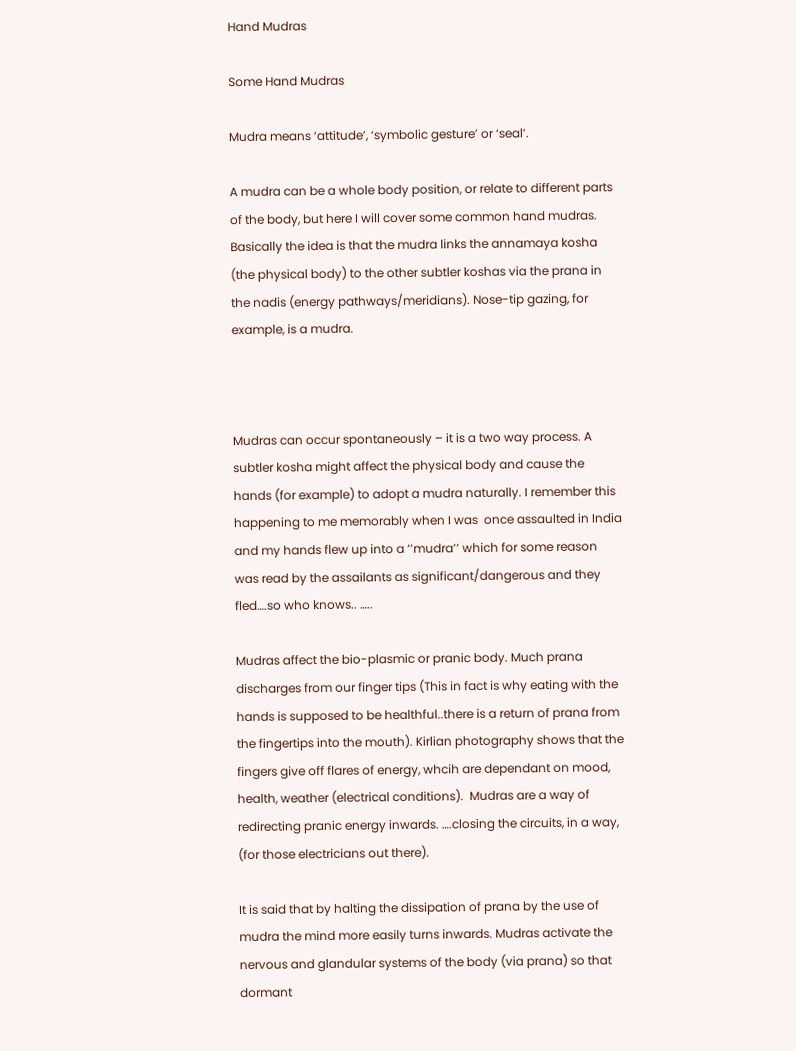Hand Mudras

Some Hand Mudras

Mudra means ‘attitude’, ‘symbolic gesture’ or ‘seal’.

A mudra can be a whole body position, or relate to different parts of the body, but here I will cover some common hand mudras.  Basically the idea is that the mudra links the annamaya kosha (the physical body) to the other subtler koshas via the prana in the nadis (energy pathways/meridians). Nose-tip gazing, for example, is a mudra.



Mudras can occur spontaneously – it is a two way process. A subtler kosha might affect the physical body and cause the hands (for example) to adopt a mudra naturally. I remember this happening to me memorably when I was  once assaulted in India and my hands flew up into a ‘’mudra’’ which for some reason was read by the assailants as significant/dangerous and they fled….so who knows.. …..

Mudras affect the bio-plasmic or pranic body. Much prana discharges from our finger tips (This in fact is why eating with the hands is supposed to be healthful..there is a return of prana from the fingertips into the mouth). Kirlian photography shows that the fingers give off flares of energy, whcih are dependant on mood, health, weather (electrical conditions).  Mudras are a way of redirecting pranic energy inwards. ….closing the circuits, in a way, (for those electricians out there).

It is said that by halting the dissipation of prana by the use of mudra the mind more easily turns inwards. Mudras activate the nervous and glandular systems of the body (via prana) so that dormant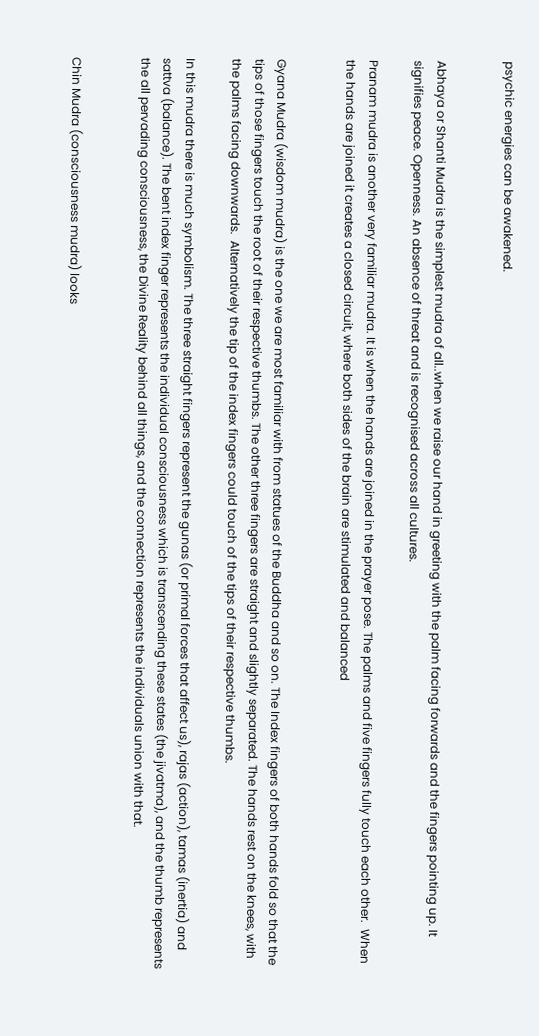psychic energies can be awakened.


Abhaya or Shanti Mudra is the simplest mudra of all..when we raise our hand in greeting with the palm facing forwards and the fingers pointing up. It signifies peace. Openness. An absence of threat and is recognised across all cultures.

Pranam mudra is another very familiar mudra. It is when the hands are joined in the prayer pose. The palms and five fingers fully touch each other.  When the hands are joined it creates a closed circuit, where both sides of the brain are stimulated and balanced


Gyana Mudra (wisdom mudra) is the one we are most familiar with from statues of the Buddha and so on. The Index fingers of both hands fold so that the tips of those fingers touch the root of their respective thumbs. The other three fingers are straight and slightly separated. The hands rest on the knees, with the palms facing downwards.  Alternatively the tip of the index fingers could touch of the tips of their respective thumbs.

In this mudra there is much symbolism. The three straight fingers represent the gunas (or primal forces that affect us), rajas (action), tamas (inertia) and sattva (balance). The bent index finger represents the individual consciousness which is transcending these states (the jivatma), and the thumb represents the all pervading consciousness, the Divine Reality behind all things, and the connection represents the individuals union with that.


Chin Mudra (consciousness mudra) looks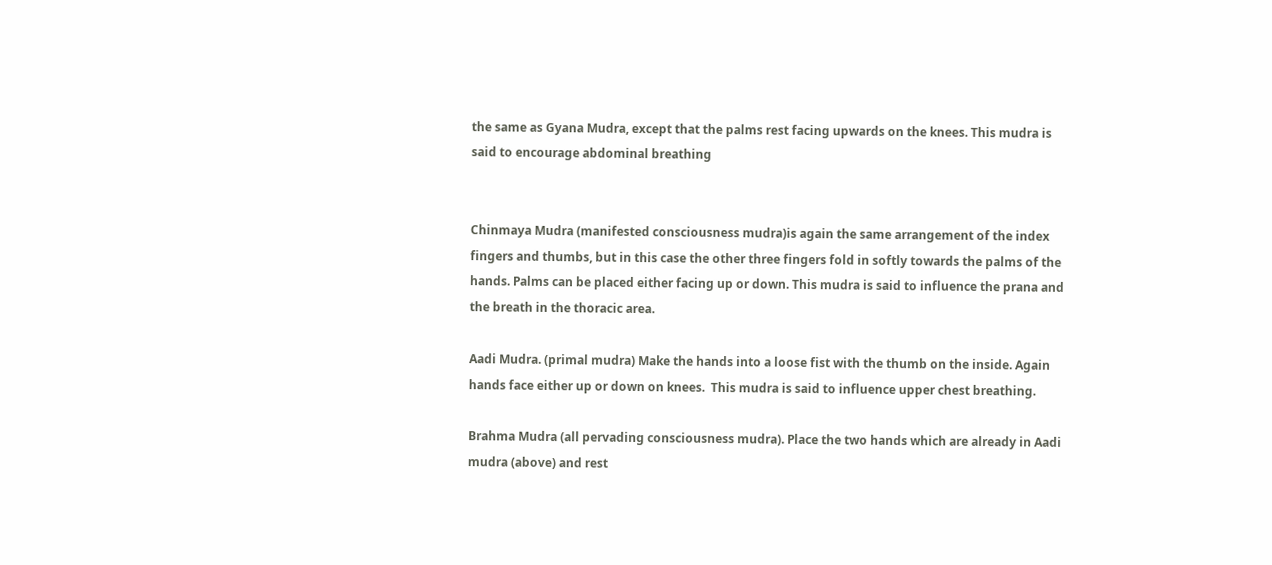the same as Gyana Mudra, except that the palms rest facing upwards on the knees. This mudra is said to encourage abdominal breathing


Chinmaya Mudra (manifested consciousness mudra)is again the same arrangement of the index fingers and thumbs, but in this case the other three fingers fold in softly towards the palms of the hands. Palms can be placed either facing up or down. This mudra is said to influence the prana and the breath in the thoracic area.

Aadi Mudra. (primal mudra) Make the hands into a loose fist with the thumb on the inside. Again hands face either up or down on knees.  This mudra is said to influence upper chest breathing.

Brahma Mudra (all pervading consciousness mudra). Place the two hands which are already in Aadi mudra (above) and rest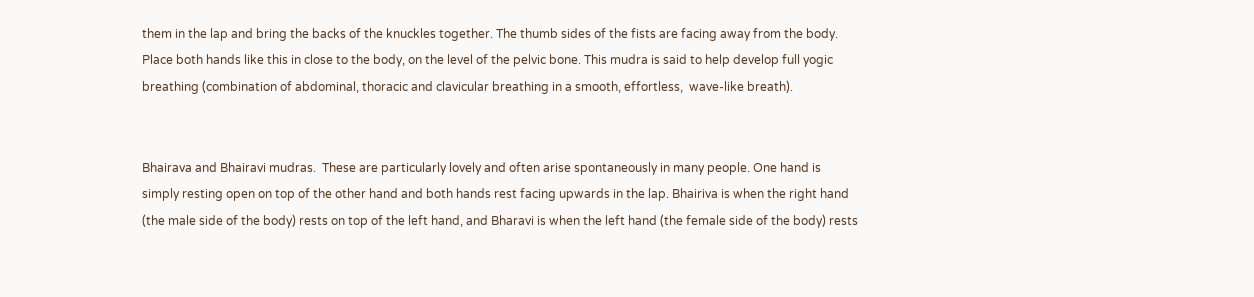them in the lap and bring the backs of the knuckles together. The thumb sides of the fists are facing away from the body.  Place both hands like this in close to the body, on the level of the pelvic bone. This mudra is said to help develop full yogic breathing (combination of abdominal, thoracic and clavicular breathing in a smooth, effortless,  wave-like breath).


Bhairava and Bhairavi mudras.  These are particularly lovely and often arise spontaneously in many people. One hand is simply resting open on top of the other hand and both hands rest facing upwards in the lap. Bhairiva is when the right hand (the male side of the body) rests on top of the left hand, and Bharavi is when the left hand (the female side of the body) rests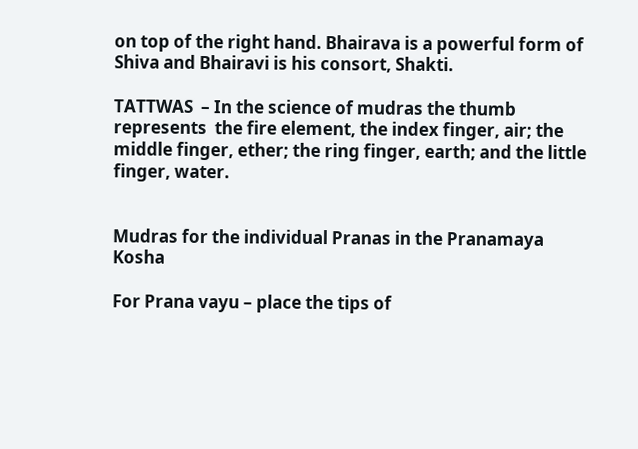on top of the right hand. Bhairava is a powerful form of Shiva and Bhairavi is his consort, Shakti.

TATTWAS  – In the science of mudras the thumb represents  the fire element, the index finger, air; the middle finger, ether; the ring finger, earth; and the little finger, water.


Mudras for the individual Pranas in the Pranamaya Kosha

For Prana vayu – place the tips of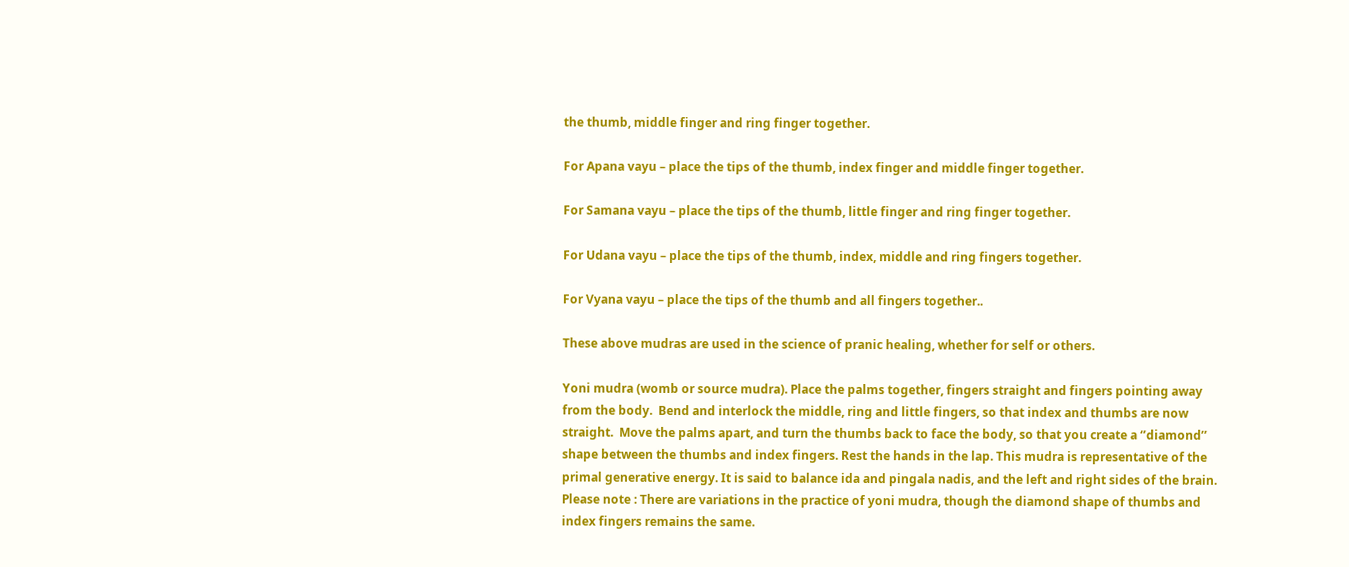the thumb, middle finger and ring finger together.

For Apana vayu – place the tips of the thumb, index finger and middle finger together.

For Samana vayu – place the tips of the thumb, little finger and ring finger together.

For Udana vayu – place the tips of the thumb, index, middle and ring fingers together.

For Vyana vayu – place the tips of the thumb and all fingers together..

These above mudras are used in the science of pranic healing, whether for self or others.

Yoni mudra (womb or source mudra). Place the palms together, fingers straight and fingers pointing away from the body.  Bend and interlock the middle, ring and little fingers, so that index and thumbs are now straight.  Move the palms apart, and turn the thumbs back to face the body, so that you create a ‘’diamond’’ shape between the thumbs and index fingers. Rest the hands in the lap. This mudra is representative of the primal generative energy. It is said to balance ida and pingala nadis, and the left and right sides of the brain. Please note : There are variations in the practice of yoni mudra, though the diamond shape of thumbs and index fingers remains the same.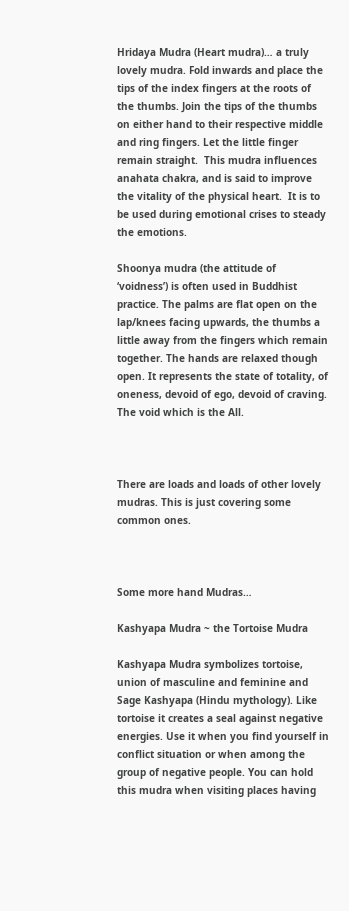Hridaya Mudra (Heart mudra)… a truly lovely mudra. Fold inwards and place the tips of the index fingers at the roots of the thumbs. Join the tips of the thumbs on either hand to their respective middle and ring fingers. Let the little finger remain straight.  This mudra influences anahata chakra, and is said to improve the vitality of the physical heart.  It is to be used during emotional crises to steady the emotions.

Shoonya mudra (the attitude of ‘voidness’) is often used in Buddhist practice. The palms are flat open on the lap/knees facing upwards, the thumbs a little away from the fingers which remain together. The hands are relaxed though open. It represents the state of totality, of oneness, devoid of ego, devoid of craving. The void which is the All.



There are loads and loads of other lovely mudras. This is just covering some common ones.



Some more hand Mudras…

Kashyapa Mudra ~ the Tortoise Mudra

Kashyapa Mudra symbolizes tortoise, union of masculine and feminine and Sage Kashyapa (Hindu mythology). Like tortoise it creates a seal against negative energies. Use it when you find yourself in conflict situation or when among the group of negative people. You can hold this mudra when visiting places having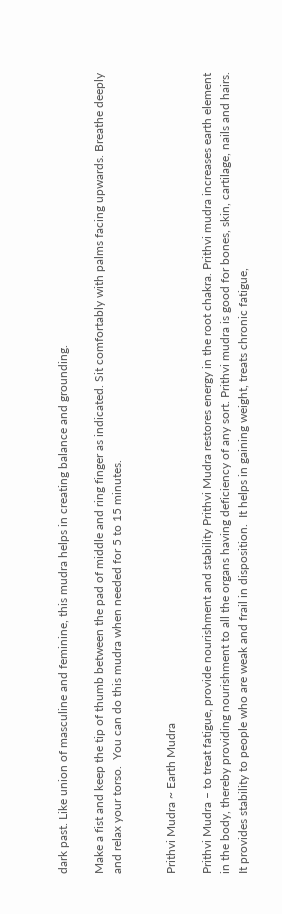dark past. Like union of masculine and feminine, this mudra helps in creating balance and grounding.

Make a fist and keep the tip of thumb between the pad of middle and ring finger as indicated. Sit comfortably with palms facing upwards. Breathe deeply and relax your torso.  You can do this mudra when needed for 5 to 15 minutes.


Prithvi Mudra ~ Earth Mudra

Prithvi Mudra – to treat fatigue, provide nourishment and stability Prithvi Mudra restores energy in the root chakra. Prithvi mudra increases earth element in the body, thereby providing nourishment to all the organs having deficiency of any sort. Prithvi mudra is good for bones, skin, cartilage, nails and hairs. It provides stability to people who are weak and frail in disposition.  It helps in gaining weight, treats chronic fatigue,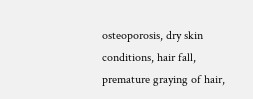osteoporosis, dry skin conditions, hair fall, premature graying of hair,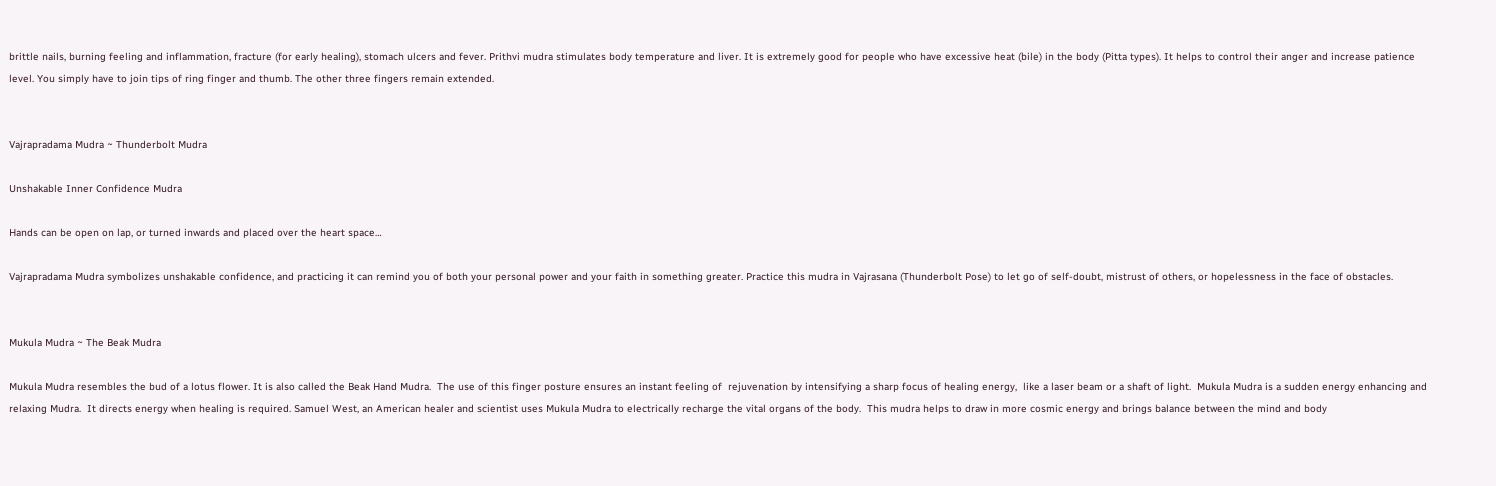brittle nails, burning feeling and inflammation, fracture (for early healing), stomach ulcers and fever. Prithvi mudra stimulates body temperature and liver. It is extremely good for people who have excessive heat (bile) in the body (Pitta types). It helps to control their anger and increase patience level. You simply have to join tips of ring finger and thumb. The other three fingers remain extended.


Vajrapradama Mudra ~ Thunderbolt Mudra

Unshakable Inner Confidence Mudra

Hands can be open on lap, or turned inwards and placed over the heart space…

Vajrapradama Mudra symbolizes unshakable confidence, and practicing it can remind you of both your personal power and your faith in something greater. Practice this mudra in Vajrasana (Thunderbolt Pose) to let go of self-doubt, mistrust of others, or hopelessness in the face of obstacles.


Mukula Mudra ~ The Beak Mudra

Mukula Mudra resembles the bud of a lotus flower. It is also called the Beak Hand Mudra.  The use of this finger posture ensures an instant feeling of  rejuvenation by intensifying a sharp focus of healing energy,  like a laser beam or a shaft of light.  Mukula Mudra is a sudden energy enhancing and relaxing Mudra.  It directs energy when healing is required. Samuel West, an American healer and scientist uses Mukula Mudra to electrically recharge the vital organs of the body.  This mudra helps to draw in more cosmic energy and brings balance between the mind and body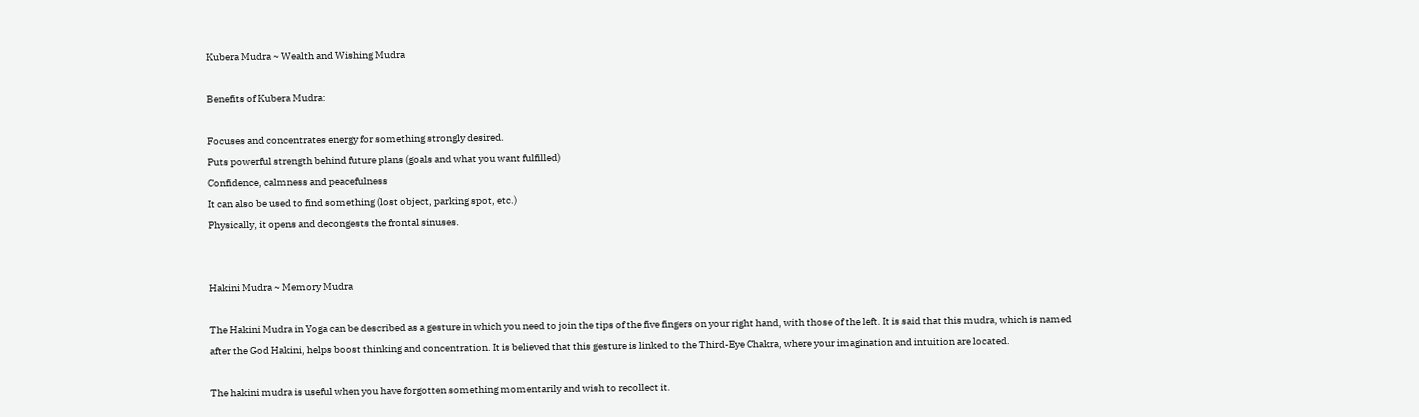Kubera Mudra ~ Wealth and Wishing Mudra

Benefits of Kubera Mudra:

Focuses and concentrates energy for something strongly desired.
Puts powerful strength behind future plans (goals and what you want fulfilled)
Confidence, calmness and peacefulness
It can also be used to find something (lost object, parking spot, etc.)
Physically, it opens and decongests the frontal sinuses.


Hakini Mudra ~ Memory Mudra

The Hakini Mudra in Yoga can be described as a gesture in which you need to join the tips of the five fingers on your right hand, with those of the left. It is said that this mudra, which is named after the God Hakini, helps boost thinking and concentration. It is believed that this gesture is linked to the Third-Eye Chakra, where your imagination and intuition are located.

The hakini mudra is useful when you have forgotten something momentarily and wish to recollect it.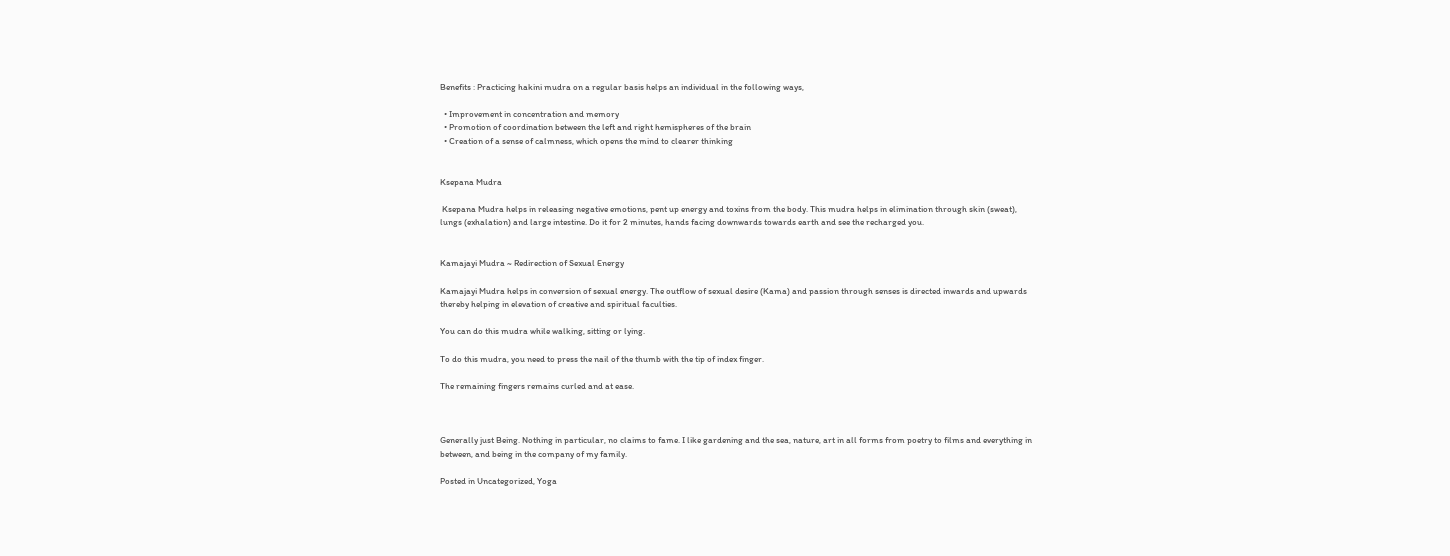Benefits : Practicing hakini mudra on a regular basis helps an individual in the following ways,

  • Improvement in concentration and memory
  • Promotion of coordination between the left and right hemispheres of the brain
  • Creation of a sense of calmness, which opens the mind to clearer thinking


Ksepana Mudra

 Ksepana Mudra helps in releasing negative emotions, pent up energy and toxins from the body. This mudra helps in elimination through skin (sweat), lungs (exhalation) and large intestine. Do it for 2 minutes, hands facing downwards towards earth and see the recharged you.


Kamajayi Mudra ~ Redirection of Sexual Energy

Kamajayi Mudra helps in conversion of sexual energy. The outflow of sexual desire (Kama) and passion through senses is directed inwards and upwards thereby helping in elevation of creative and spiritual faculties.

You can do this mudra while walking, sitting or lying.

To do this mudra, you need to press the nail of the thumb with the tip of index finger.

The remaining fingers remains curled and at ease.



Generally just Being. Nothing in particular, no claims to fame. I like gardening and the sea, nature, art in all forms from poetry to films and everything in between, and being in the company of my family.

Posted in Uncategorized, Yoga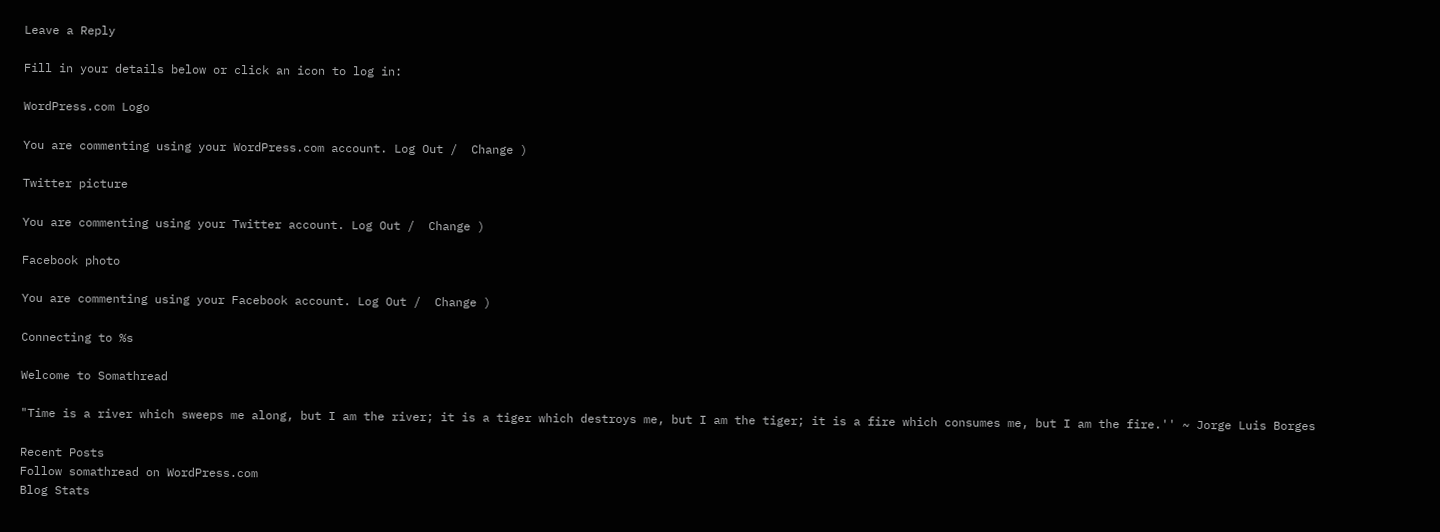Leave a Reply

Fill in your details below or click an icon to log in:

WordPress.com Logo

You are commenting using your WordPress.com account. Log Out /  Change )

Twitter picture

You are commenting using your Twitter account. Log Out /  Change )

Facebook photo

You are commenting using your Facebook account. Log Out /  Change )

Connecting to %s

Welcome to Somathread

"Time is a river which sweeps me along, but I am the river; it is a tiger which destroys me, but I am the tiger; it is a fire which consumes me, but I am the fire.'' ~ Jorge Luis Borges

Recent Posts
Follow somathread on WordPress.com
Blog Stats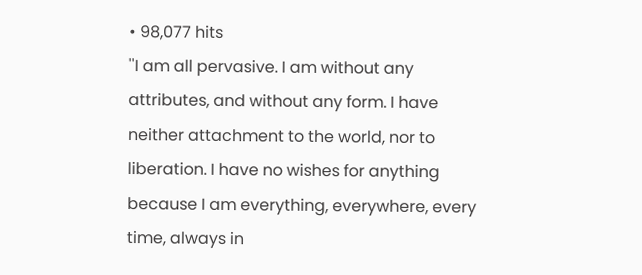• 98,077 hits
''I am all pervasive. I am without any attributes, and without any form. I have neither attachment to the world, nor to liberation. I have no wishes for anything because I am everything, everywhere, every time, always in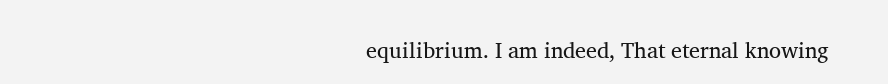equilibrium. I am indeed, That eternal knowing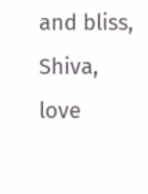and bliss, Shiva, love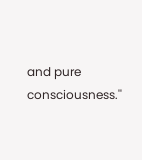and pure consciousness.''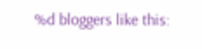%d bloggers like this: